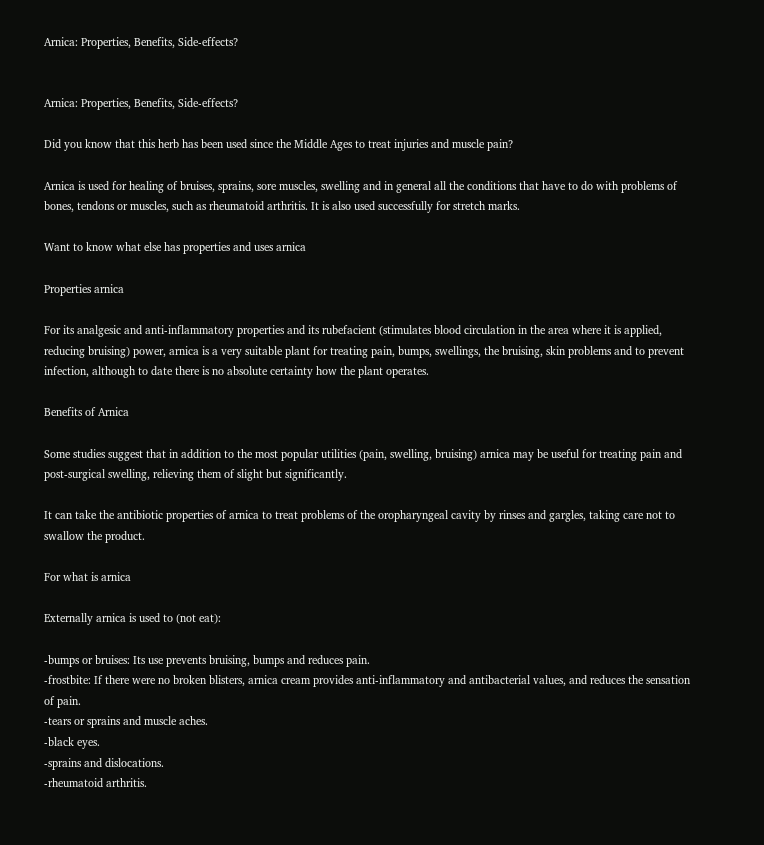Arnica: Properties, Benefits, Side-effects?


Arnica: Properties, Benefits, Side-effects?

Did you know that this herb has been used since the Middle Ages to treat injuries and muscle pain?

Arnica is used for healing of bruises, sprains, sore muscles, swelling and in general all the conditions that have to do with problems of bones, tendons or muscles, such as rheumatoid arthritis. It is also used successfully for stretch marks.

Want to know what else has properties and uses arnica

Properties arnica

For its analgesic and anti-inflammatory properties and its rubefacient (stimulates blood circulation in the area where it is applied, reducing bruising) power, arnica is a very suitable plant for treating pain, bumps, swellings, the bruising, skin problems and to prevent infection, although to date there is no absolute certainty how the plant operates.

Benefits of Arnica

Some studies suggest that in addition to the most popular utilities (pain, swelling, bruising) arnica may be useful for treating pain and post-surgical swelling, relieving them of slight but significantly.

It can take the antibiotic properties of arnica to treat problems of the oropharyngeal cavity by rinses and gargles, taking care not to swallow the product.

For what is arnica

Externally arnica is used to (not eat):

-bumps or bruises: Its use prevents bruising, bumps and reduces pain.
-frostbite: If there were no broken blisters, arnica cream provides anti-inflammatory and antibacterial values, and reduces the sensation of pain.
-tears or sprains and muscle aches.
-black eyes.
-sprains and dislocations.
-rheumatoid arthritis.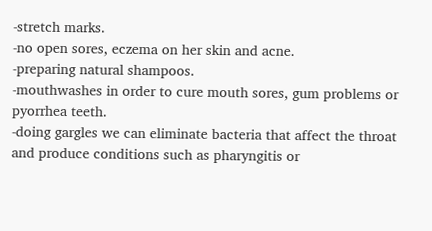-stretch marks.
-no open sores, eczema on her skin and acne.
-preparing natural shampoos.
-mouthwashes in order to cure mouth sores, gum problems or pyorrhea teeth.
-doing gargles we can eliminate bacteria that affect the throat and produce conditions such as pharyngitis or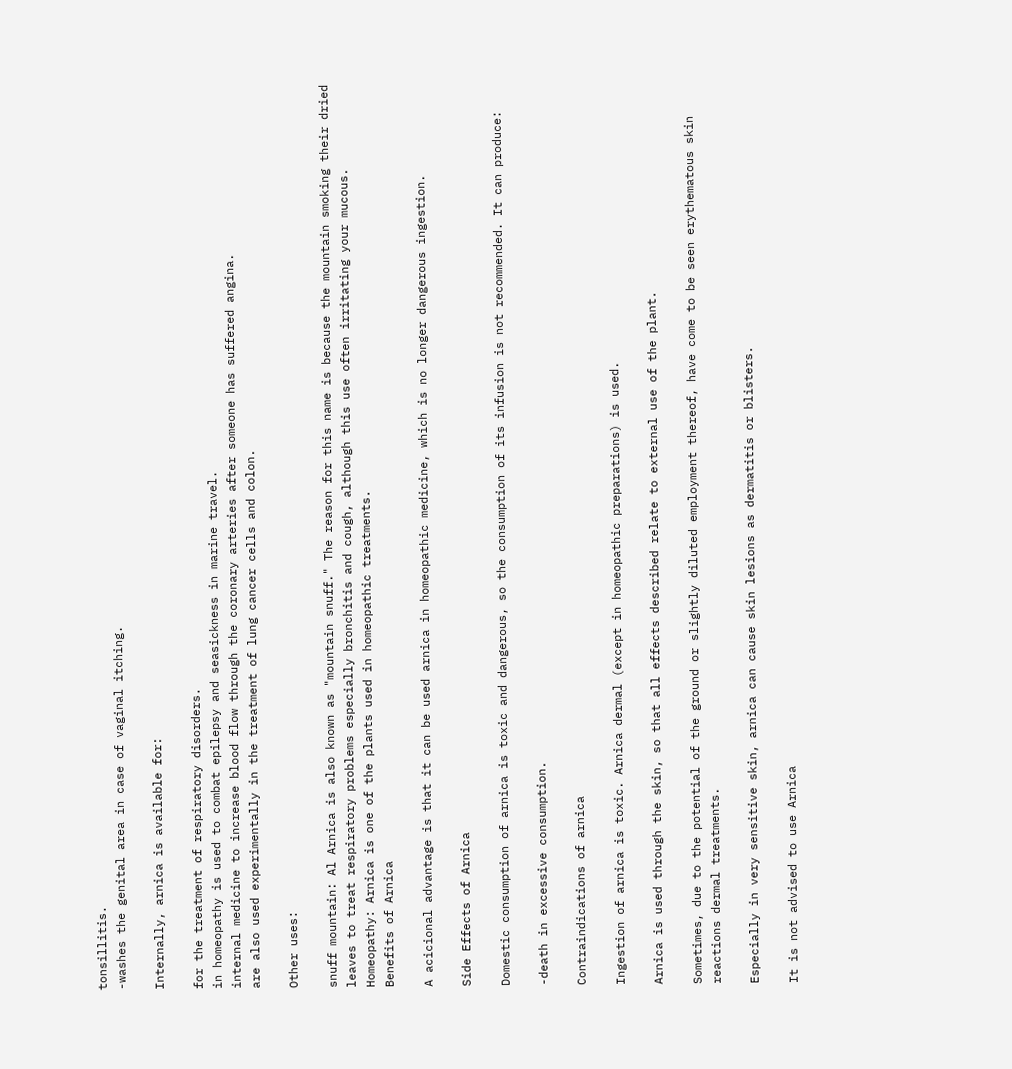tonsillitis.
-washes the genital area in case of vaginal itching.

Internally, arnica is available for:

for the treatment of respiratory disorders.
in homeopathy is used to combat epilepsy and seasickness in marine travel.
internal medicine to increase blood flow through the coronary arteries after someone has suffered angina.
are also used experimentally in the treatment of lung cancer cells and colon.

Other uses:

snuff mountain: Al Arnica is also known as "mountain snuff." The reason for this name is because the mountain smoking their dried leaves to treat respiratory problems especially bronchitis and cough, although this use often irritating your mucous.
Homeopathy: Arnica is one of the plants used in homeopathic treatments.
Benefits of Arnica

A acicional advantage is that it can be used arnica in homeopathic medicine, which is no longer dangerous ingestion.

Side Effects of Arnica

Domestic consumption of arnica is toxic and dangerous, so the consumption of its infusion is not recommended. It can produce:

-death in excessive consumption.

Contraindications of arnica

Ingestion of arnica is toxic. Arnica dermal (except in homeopathic preparations) is used.

Arnica is used through the skin, so that all effects described relate to external use of the plant.

Sometimes, due to the potential of the ground or slightly diluted employment thereof, have come to be seen erythematous skin reactions dermal treatments.

Especially in very sensitive skin, arnica can cause skin lesions as dermatitis or blisters.

It is not advised to use Arnica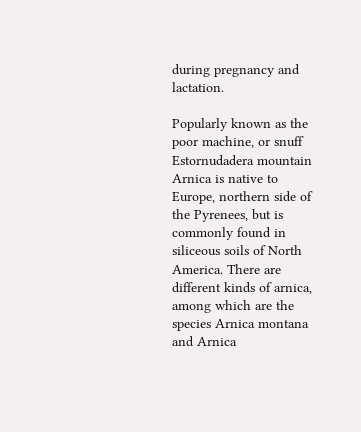during pregnancy and lactation.

Popularly known as the poor machine, or snuff Estornudadera mountain Arnica is native to Europe, northern side of the Pyrenees, but is commonly found in siliceous soils of North America. There are different kinds of arnica, among which are the species Arnica montana and Arnica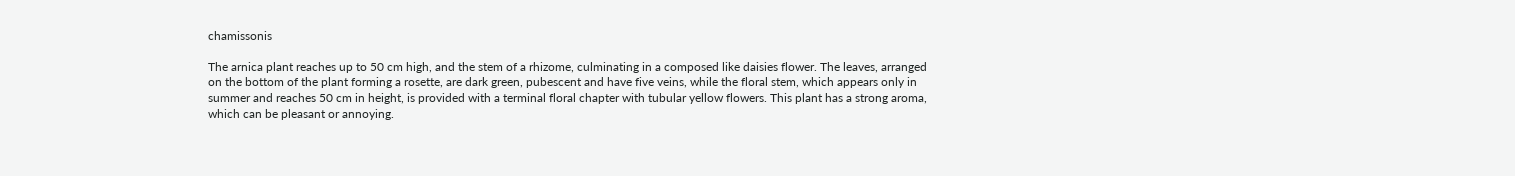chamissonis

The arnica plant reaches up to 50 cm high, and the stem of a rhizome, culminating in a composed like daisies flower. The leaves, arranged on the bottom of the plant forming a rosette, are dark green, pubescent and have five veins, while the floral stem, which appears only in summer and reaches 50 cm in height, is provided with a terminal floral chapter with tubular yellow flowers. This plant has a strong aroma, which can be pleasant or annoying.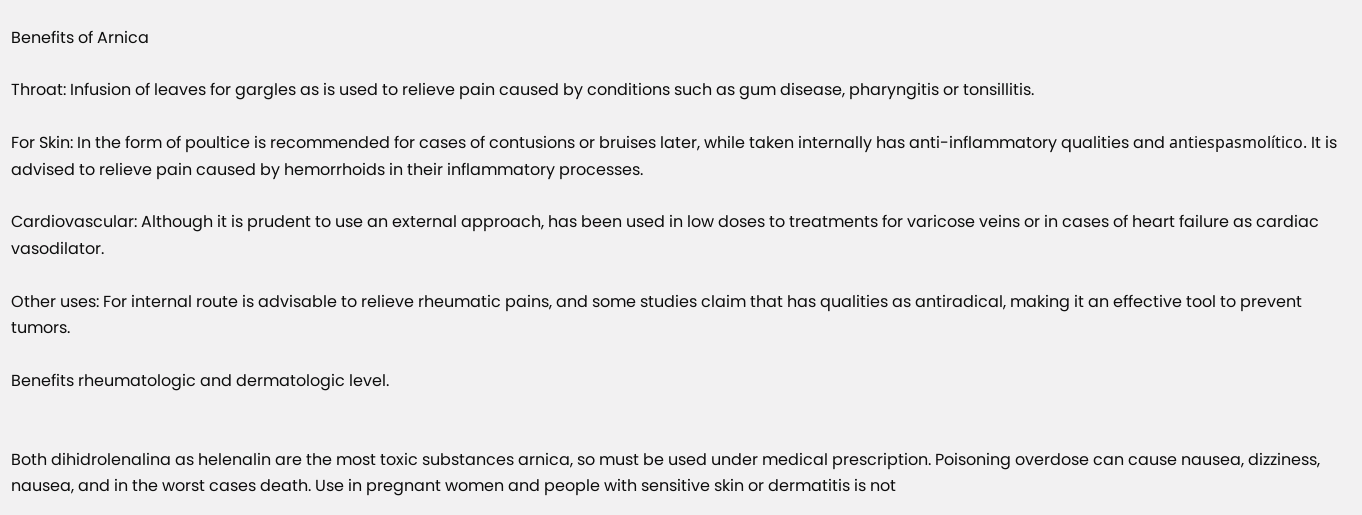Benefits of Arnica

Throat: Infusion of leaves for gargles as is used to relieve pain caused by conditions such as gum disease, pharyngitis or tonsillitis.

For Skin: In the form of poultice is recommended for cases of contusions or bruises later, while taken internally has anti-inflammatory qualities and antiespasmolítico. It is advised to relieve pain caused by hemorrhoids in their inflammatory processes.

Cardiovascular: Although it is prudent to use an external approach, has been used in low doses to treatments for varicose veins or in cases of heart failure as cardiac vasodilator.

Other uses: For internal route is advisable to relieve rheumatic pains, and some studies claim that has qualities as antiradical, making it an effective tool to prevent tumors.

Benefits rheumatologic and dermatologic level.


Both dihidrolenalina as helenalin are the most toxic substances arnica, so must be used under medical prescription. Poisoning overdose can cause nausea, dizziness, nausea, and in the worst cases death. Use in pregnant women and people with sensitive skin or dermatitis is not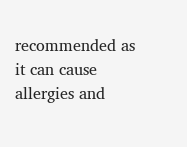recommended as it can cause allergies and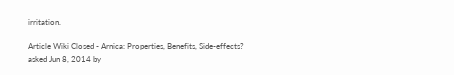irritation.

Article Wiki Closed - Arnica: Properties, Benefits, Side-effects?
asked Jun 8, 2014 by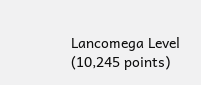Lancomega Level (10,245 points)